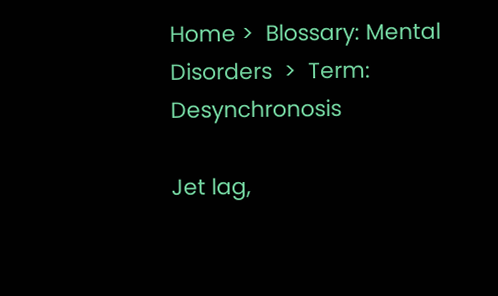Home >  Blossary: Mental Disorders  >  Term: Desynchronosis

Jet lag,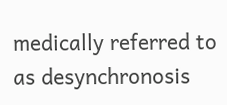medically referred to as desynchronosis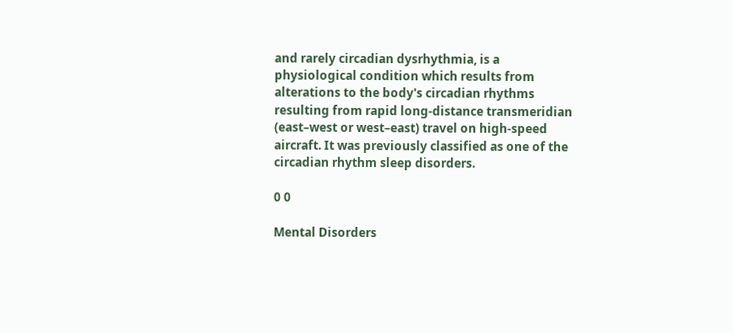and rarely circadian dysrhythmia, is a physiological condition which results from alterations to the body's circadian rhythms resulting from rapid long-distance transmeridian (east–west or west–east) travel on high-speed aircraft. It was previously classified as one of the circadian rhythm sleep disorders.

0 0

Mental Disorders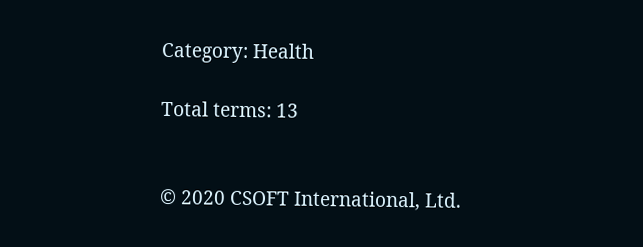Category: Health

Total terms: 13


© 2020 CSOFT International, Ltd.